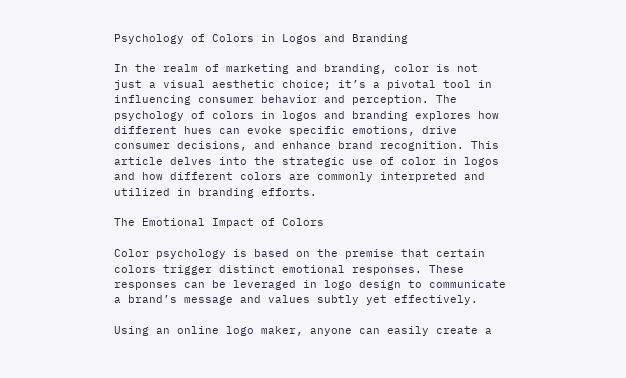Psychology of Colors in Logos and Branding

In the realm of marketing and branding, color is not just a visual aesthetic choice; it’s a pivotal tool in influencing consumer behavior and perception. The psychology of colors in logos and branding explores how different hues can evoke specific emotions, drive consumer decisions, and enhance brand recognition. This article delves into the strategic use of color in logos and how different colors are commonly interpreted and utilized in branding efforts.

The Emotional Impact of Colors

Color psychology is based on the premise that certain colors trigger distinct emotional responses. These responses can be leveraged in logo design to communicate a brand’s message and values subtly yet effectively.

Using an online logo maker, anyone can easily create a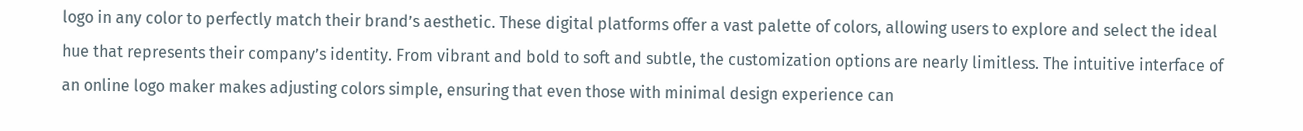logo in any color to perfectly match their brand’s aesthetic. These digital platforms offer a vast palette of colors, allowing users to explore and select the ideal hue that represents their company’s identity. From vibrant and bold to soft and subtle, the customization options are nearly limitless. The intuitive interface of an online logo maker makes adjusting colors simple, ensuring that even those with minimal design experience can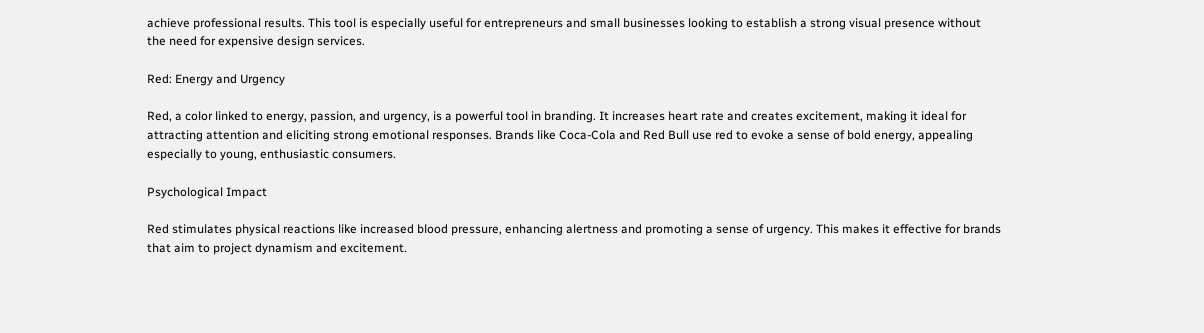achieve professional results. This tool is especially useful for entrepreneurs and small businesses looking to establish a strong visual presence without the need for expensive design services.

Red: Energy and Urgency

Red, a color linked to energy, passion, and urgency, is a powerful tool in branding. It increases heart rate and creates excitement, making it ideal for attracting attention and eliciting strong emotional responses. Brands like Coca-Cola and Red Bull use red to evoke a sense of bold energy, appealing especially to young, enthusiastic consumers.

Psychological Impact

Red stimulates physical reactions like increased blood pressure, enhancing alertness and promoting a sense of urgency. This makes it effective for brands that aim to project dynamism and excitement.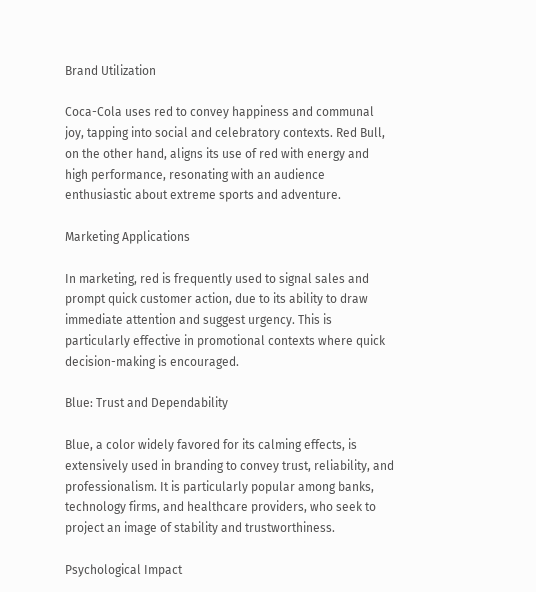Brand Utilization

Coca-Cola uses red to convey happiness and communal joy, tapping into social and celebratory contexts. Red Bull, on the other hand, aligns its use of red with energy and high performance, resonating with an audience enthusiastic about extreme sports and adventure.

Marketing Applications

In marketing, red is frequently used to signal sales and prompt quick customer action, due to its ability to draw immediate attention and suggest urgency. This is particularly effective in promotional contexts where quick decision-making is encouraged.

Blue: Trust and Dependability

Blue, a color widely favored for its calming effects, is extensively used in branding to convey trust, reliability, and professionalism. It is particularly popular among banks, technology firms, and healthcare providers, who seek to project an image of stability and trustworthiness.

Psychological Impact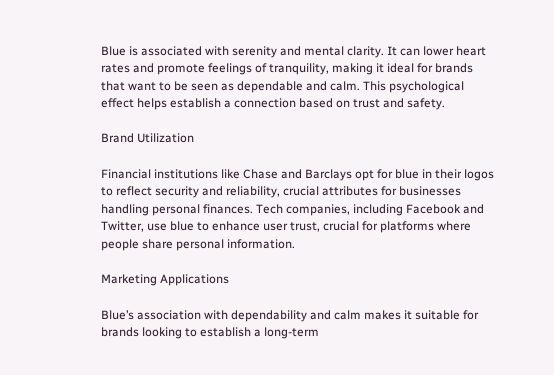Blue is associated with serenity and mental clarity. It can lower heart rates and promote feelings of tranquility, making it ideal for brands that want to be seen as dependable and calm. This psychological effect helps establish a connection based on trust and safety.

Brand Utilization

Financial institutions like Chase and Barclays opt for blue in their logos to reflect security and reliability, crucial attributes for businesses handling personal finances. Tech companies, including Facebook and Twitter, use blue to enhance user trust, crucial for platforms where people share personal information.

Marketing Applications

Blue’s association with dependability and calm makes it suitable for brands looking to establish a long-term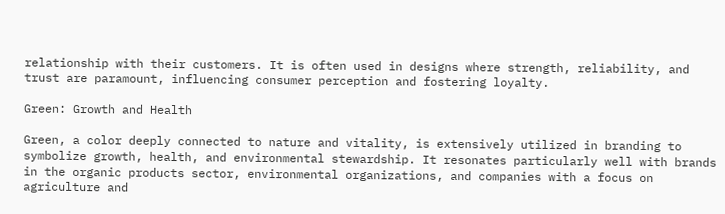relationship with their customers. It is often used in designs where strength, reliability, and trust are paramount, influencing consumer perception and fostering loyalty.

Green: Growth and Health

Green, a color deeply connected to nature and vitality, is extensively utilized in branding to symbolize growth, health, and environmental stewardship. It resonates particularly well with brands in the organic products sector, environmental organizations, and companies with a focus on agriculture and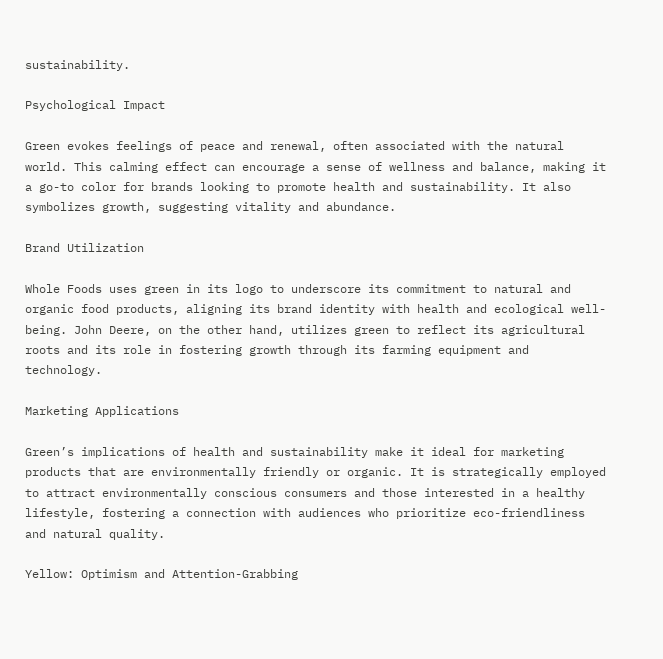sustainability.

Psychological Impact

Green evokes feelings of peace and renewal, often associated with the natural world. This calming effect can encourage a sense of wellness and balance, making it a go-to color for brands looking to promote health and sustainability. It also symbolizes growth, suggesting vitality and abundance.

Brand Utilization

Whole Foods uses green in its logo to underscore its commitment to natural and organic food products, aligning its brand identity with health and ecological well-being. John Deere, on the other hand, utilizes green to reflect its agricultural roots and its role in fostering growth through its farming equipment and technology.

Marketing Applications

Green’s implications of health and sustainability make it ideal for marketing products that are environmentally friendly or organic. It is strategically employed to attract environmentally conscious consumers and those interested in a healthy lifestyle, fostering a connection with audiences who prioritize eco-friendliness and natural quality.

Yellow: Optimism and Attention-Grabbing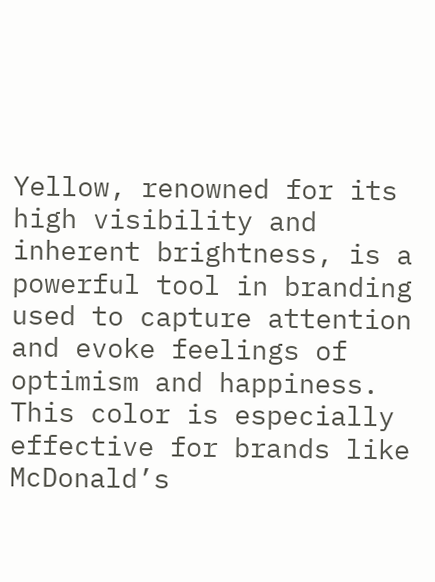Yellow, renowned for its high visibility and inherent brightness, is a powerful tool in branding used to capture attention and evoke feelings of optimism and happiness. This color is especially effective for brands like McDonald’s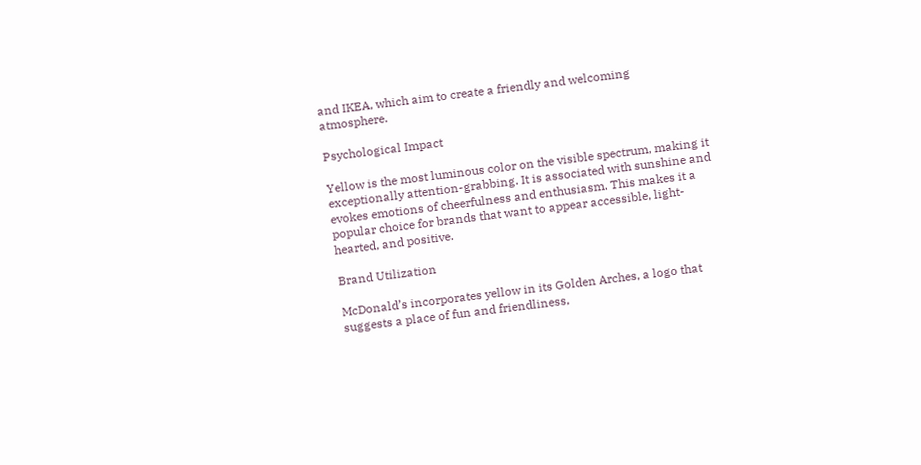and IKEA, which aim to create a friendly and welcoming atmosphere.

Psychological Impact

Yellow is the most luminous color on the visible spectrum, making it exceptionally attention-grabbing. It is associated with sunshine and evokes emotions of cheerfulness and enthusiasm. This makes it a popular choice for brands that want to appear accessible, light-hearted, and positive.

Brand Utilization

McDonald’s incorporates yellow in its Golden Arches, a logo that suggests a place of fun and friendliness,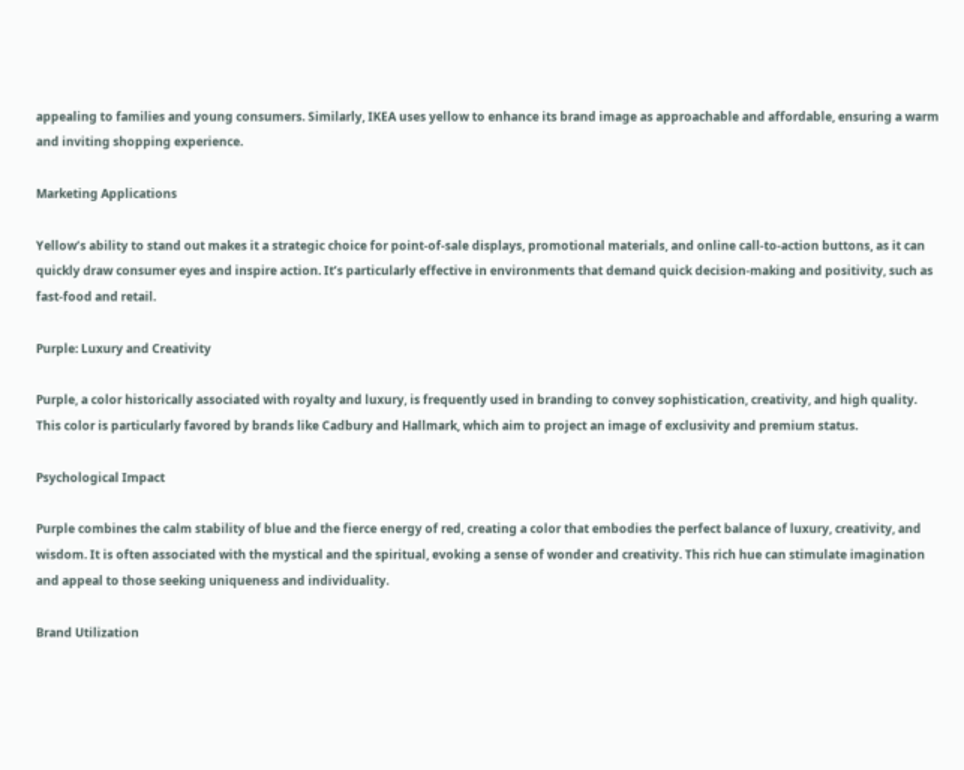appealing to families and young consumers. Similarly, IKEA uses yellow to enhance its brand image as approachable and affordable, ensuring a warm and inviting shopping experience.

Marketing Applications

Yellow’s ability to stand out makes it a strategic choice for point-of-sale displays, promotional materials, and online call-to-action buttons, as it can quickly draw consumer eyes and inspire action. It’s particularly effective in environments that demand quick decision-making and positivity, such as fast-food and retail.

Purple: Luxury and Creativity

Purple, a color historically associated with royalty and luxury, is frequently used in branding to convey sophistication, creativity, and high quality. This color is particularly favored by brands like Cadbury and Hallmark, which aim to project an image of exclusivity and premium status.

Psychological Impact

Purple combines the calm stability of blue and the fierce energy of red, creating a color that embodies the perfect balance of luxury, creativity, and wisdom. It is often associated with the mystical and the spiritual, evoking a sense of wonder and creativity. This rich hue can stimulate imagination and appeal to those seeking uniqueness and individuality.

Brand Utilization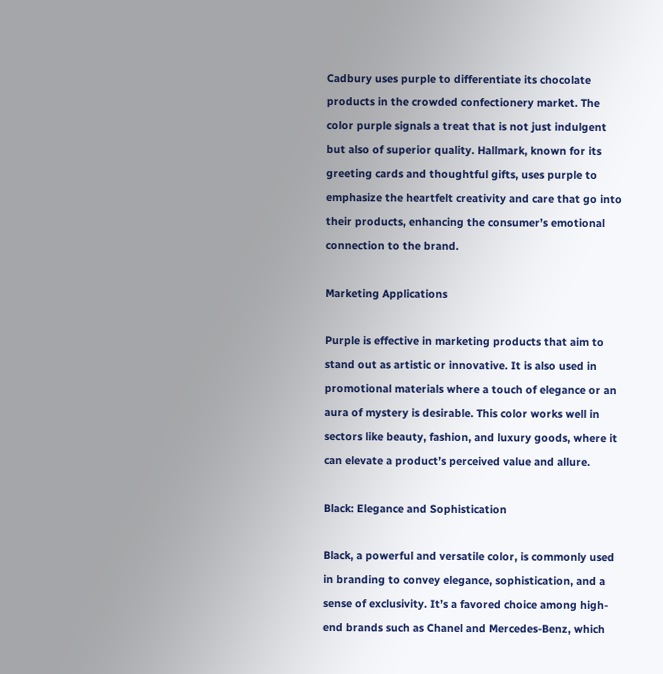Cadbury uses purple to differentiate its chocolate products in the crowded confectionery market. The color purple signals a treat that is not just indulgent but also of superior quality. Hallmark, known for its greeting cards and thoughtful gifts, uses purple to emphasize the heartfelt creativity and care that go into their products, enhancing the consumer’s emotional connection to the brand.

Marketing Applications

Purple is effective in marketing products that aim to stand out as artistic or innovative. It is also used in promotional materials where a touch of elegance or an aura of mystery is desirable. This color works well in sectors like beauty, fashion, and luxury goods, where it can elevate a product’s perceived value and allure.

Black: Elegance and Sophistication

Black, a powerful and versatile color, is commonly used in branding to convey elegance, sophistication, and a sense of exclusivity. It’s a favored choice among high-end brands such as Chanel and Mercedes-Benz, which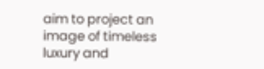aim to project an image of timeless luxury and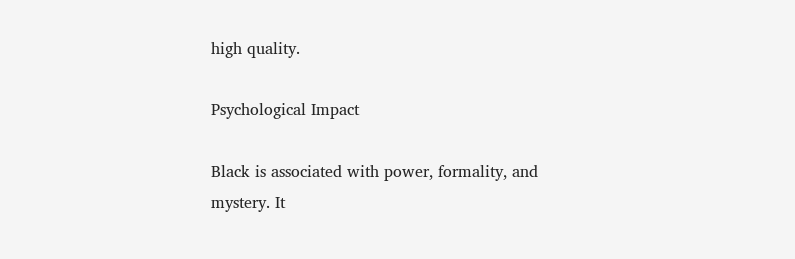high quality.

Psychological Impact

Black is associated with power, formality, and mystery. It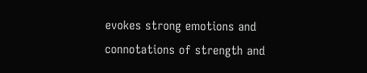evokes strong emotions and connotations of strength and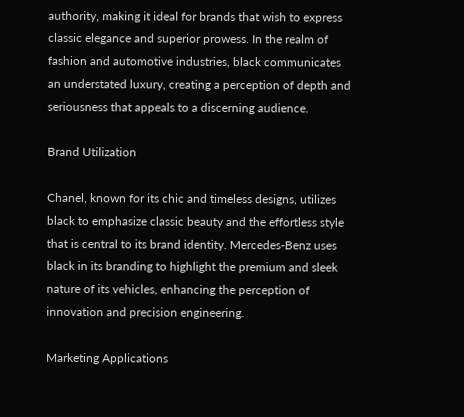authority, making it ideal for brands that wish to express classic elegance and superior prowess. In the realm of fashion and automotive industries, black communicates an understated luxury, creating a perception of depth and seriousness that appeals to a discerning audience.

Brand Utilization

Chanel, known for its chic and timeless designs, utilizes black to emphasize classic beauty and the effortless style that is central to its brand identity. Mercedes-Benz uses black in its branding to highlight the premium and sleek nature of its vehicles, enhancing the perception of innovation and precision engineering.

Marketing Applications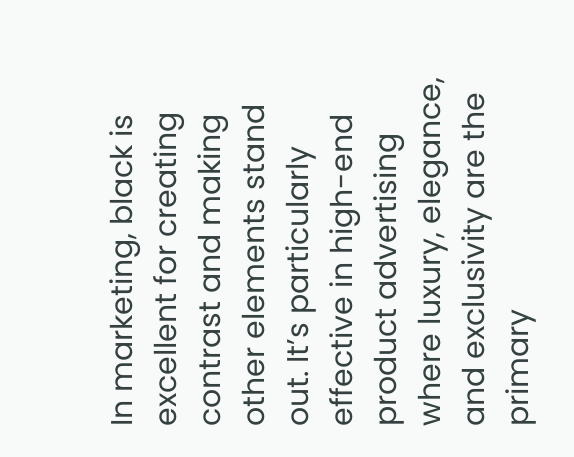In marketing, black is excellent for creating contrast and making other elements stand out. It’s particularly effective in high-end product advertising where luxury, elegance, and exclusivity are the primary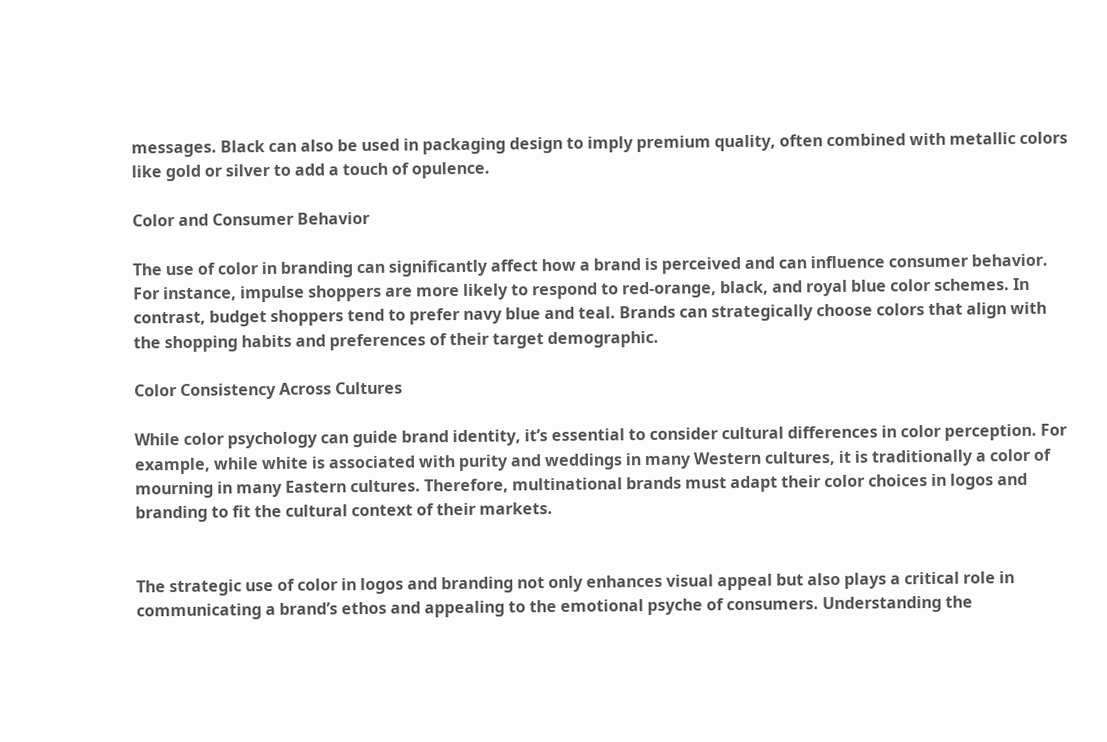messages. Black can also be used in packaging design to imply premium quality, often combined with metallic colors like gold or silver to add a touch of opulence.

Color and Consumer Behavior

The use of color in branding can significantly affect how a brand is perceived and can influence consumer behavior. For instance, impulse shoppers are more likely to respond to red-orange, black, and royal blue color schemes. In contrast, budget shoppers tend to prefer navy blue and teal. Brands can strategically choose colors that align with the shopping habits and preferences of their target demographic.

Color Consistency Across Cultures

While color psychology can guide brand identity, it’s essential to consider cultural differences in color perception. For example, while white is associated with purity and weddings in many Western cultures, it is traditionally a color of mourning in many Eastern cultures. Therefore, multinational brands must adapt their color choices in logos and branding to fit the cultural context of their markets.


The strategic use of color in logos and branding not only enhances visual appeal but also plays a critical role in communicating a brand’s ethos and appealing to the emotional psyche of consumers. Understanding the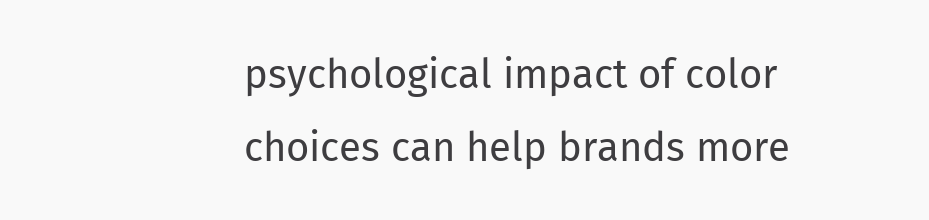psychological impact of color choices can help brands more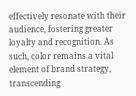effectively resonate with their audience, fostering greater loyalty and recognition. As such, color remains a vital element of brand strategy, transcending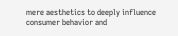mere aesthetics to deeply influence consumer behavior and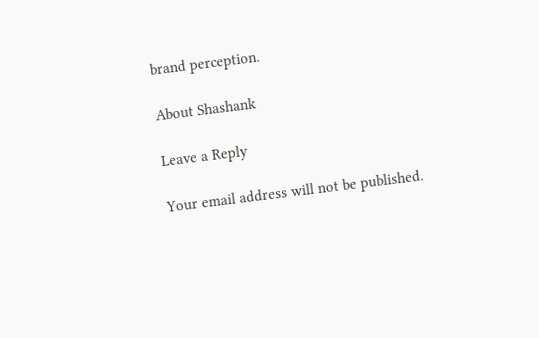brand perception.

About Shashank

Leave a Reply

Your email address will not be published.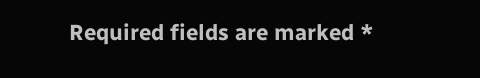Required fields are marked *